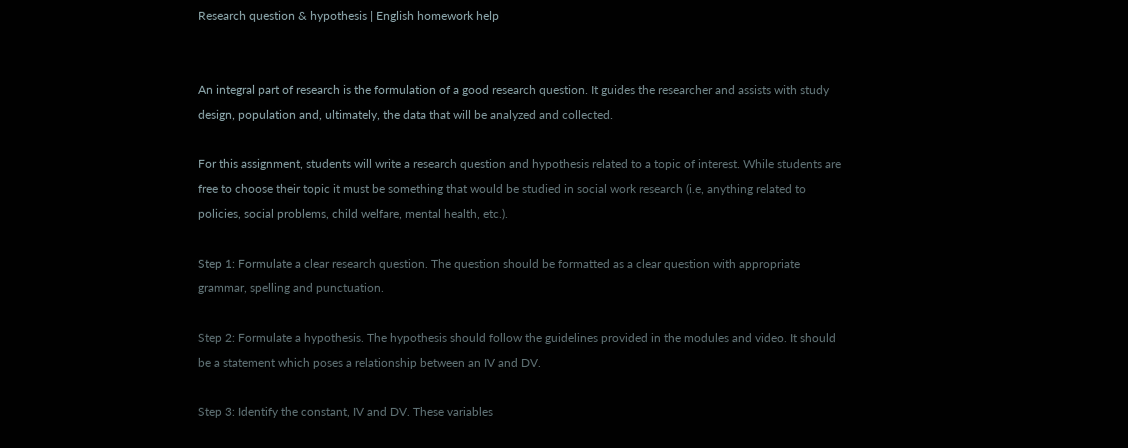Research question & hypothesis | English homework help


An integral part of research is the formulation of a good research question. It guides the researcher and assists with study design, population and, ultimately, the data that will be analyzed and collected.

For this assignment, students will write a research question and hypothesis related to a topic of interest. While students are free to choose their topic it must be something that would be studied in social work research (i.e, anything related to policies, social problems, child welfare, mental health, etc.).

Step 1: Formulate a clear research question. The question should be formatted as a clear question with appropriate grammar, spelling and punctuation.

Step 2: Formulate a hypothesis. The hypothesis should follow the guidelines provided in the modules and video. It should be a statement which poses a relationship between an IV and DV.

Step 3: Identify the constant, IV and DV. These variables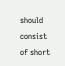should consist of short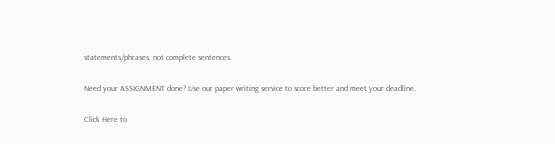statements/phrases, not complete sentences.

Need your ASSIGNMENT done? Use our paper writing service to score better and meet your deadline.

Click Here to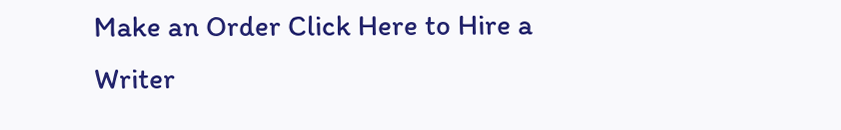Make an Order Click Here to Hire a Writer